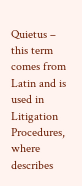Quietus – this term comes from Latin and is used in Litigation Procedures, where describes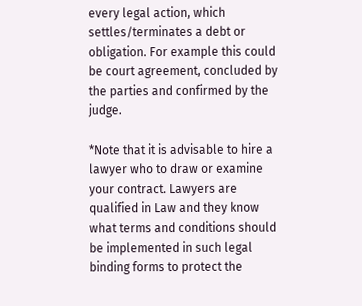every legal action, which settles/terminates a debt or obligation. For example this could be court agreement, concluded by the parties and confirmed by the judge.

*Note that it is advisable to hire a lawyer who to draw or examine your contract. Lawyers are qualified in Law and they know what terms and conditions should be implemented in such legal binding forms to protect the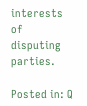interests of disputing parties.

Posted in: Q